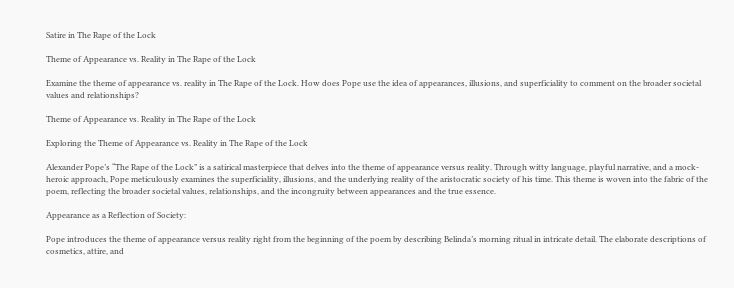Satire in The Rape of the Lock

Theme of Appearance vs. Reality in The Rape of the Lock

Examine the theme of appearance vs. reality in The Rape of the Lock. How does Pope use the idea of appearances, illusions, and superficiality to comment on the broader societal values and relationships?

Theme of Appearance vs. Reality in The Rape of the Lock

Exploring the Theme of Appearance vs. Reality in The Rape of the Lock

Alexander Pope’s “The Rape of the Lock” is a satirical masterpiece that delves into the theme of appearance versus reality. Through witty language, playful narrative, and a mock-heroic approach, Pope meticulously examines the superficiality, illusions, and the underlying reality of the aristocratic society of his time. This theme is woven into the fabric of the poem, reflecting the broader societal values, relationships, and the incongruity between appearances and the true essence.

Appearance as a Reflection of Society:

Pope introduces the theme of appearance versus reality right from the beginning of the poem by describing Belinda’s morning ritual in intricate detail. The elaborate descriptions of cosmetics, attire, and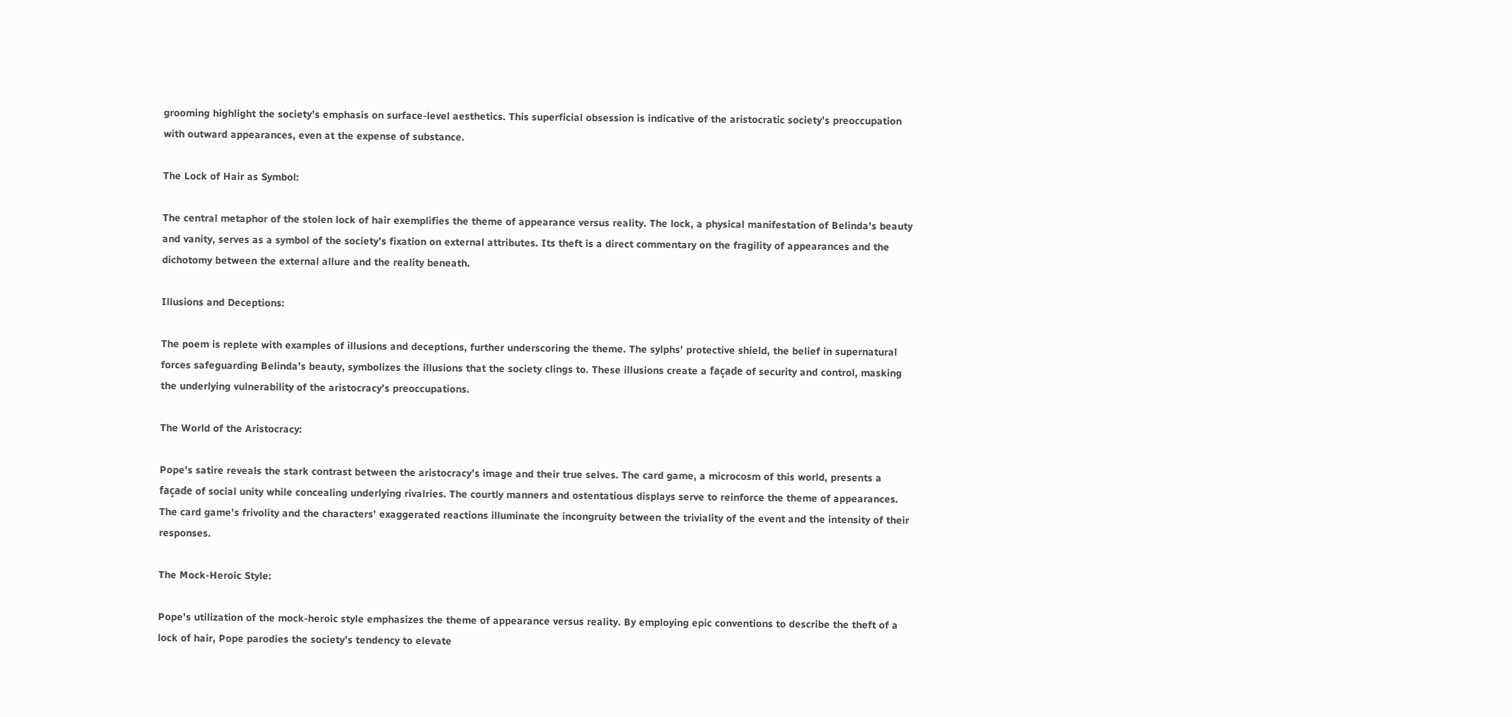grooming highlight the society’s emphasis on surface-level aesthetics. This superficial obsession is indicative of the aristocratic society’s preoccupation with outward appearances, even at the expense of substance.

The Lock of Hair as Symbol:

The central metaphor of the stolen lock of hair exemplifies the theme of appearance versus reality. The lock, a physical manifestation of Belinda’s beauty and vanity, serves as a symbol of the society’s fixation on external attributes. Its theft is a direct commentary on the fragility of appearances and the dichotomy between the external allure and the reality beneath.

Illusions and Deceptions:

The poem is replete with examples of illusions and deceptions, further underscoring the theme. The sylphs’ protective shield, the belief in supernatural forces safeguarding Belinda’s beauty, symbolizes the illusions that the society clings to. These illusions create a façade of security and control, masking the underlying vulnerability of the aristocracy’s preoccupations.

The World of the Aristocracy:

Pope’s satire reveals the stark contrast between the aristocracy’s image and their true selves. The card game, a microcosm of this world, presents a façade of social unity while concealing underlying rivalries. The courtly manners and ostentatious displays serve to reinforce the theme of appearances. The card game’s frivolity and the characters’ exaggerated reactions illuminate the incongruity between the triviality of the event and the intensity of their responses.

The Mock-Heroic Style:

Pope’s utilization of the mock-heroic style emphasizes the theme of appearance versus reality. By employing epic conventions to describe the theft of a lock of hair, Pope parodies the society’s tendency to elevate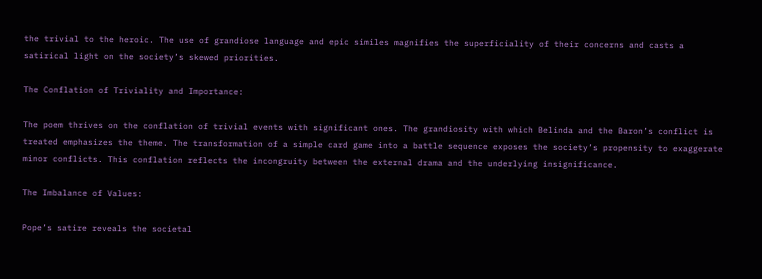the trivial to the heroic. The use of grandiose language and epic similes magnifies the superficiality of their concerns and casts a satirical light on the society’s skewed priorities.

The Conflation of Triviality and Importance:

The poem thrives on the conflation of trivial events with significant ones. The grandiosity with which Belinda and the Baron’s conflict is treated emphasizes the theme. The transformation of a simple card game into a battle sequence exposes the society’s propensity to exaggerate minor conflicts. This conflation reflects the incongruity between the external drama and the underlying insignificance.

The Imbalance of Values:

Pope’s satire reveals the societal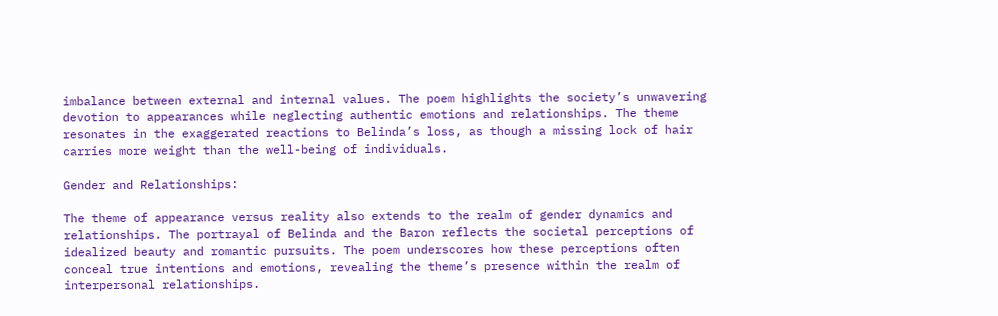imbalance between external and internal values. The poem highlights the society’s unwavering devotion to appearances while neglecting authentic emotions and relationships. The theme resonates in the exaggerated reactions to Belinda’s loss, as though a missing lock of hair carries more weight than the well-being of individuals.

Gender and Relationships:

The theme of appearance versus reality also extends to the realm of gender dynamics and relationships. The portrayal of Belinda and the Baron reflects the societal perceptions of idealized beauty and romantic pursuits. The poem underscores how these perceptions often conceal true intentions and emotions, revealing the theme’s presence within the realm of interpersonal relationships.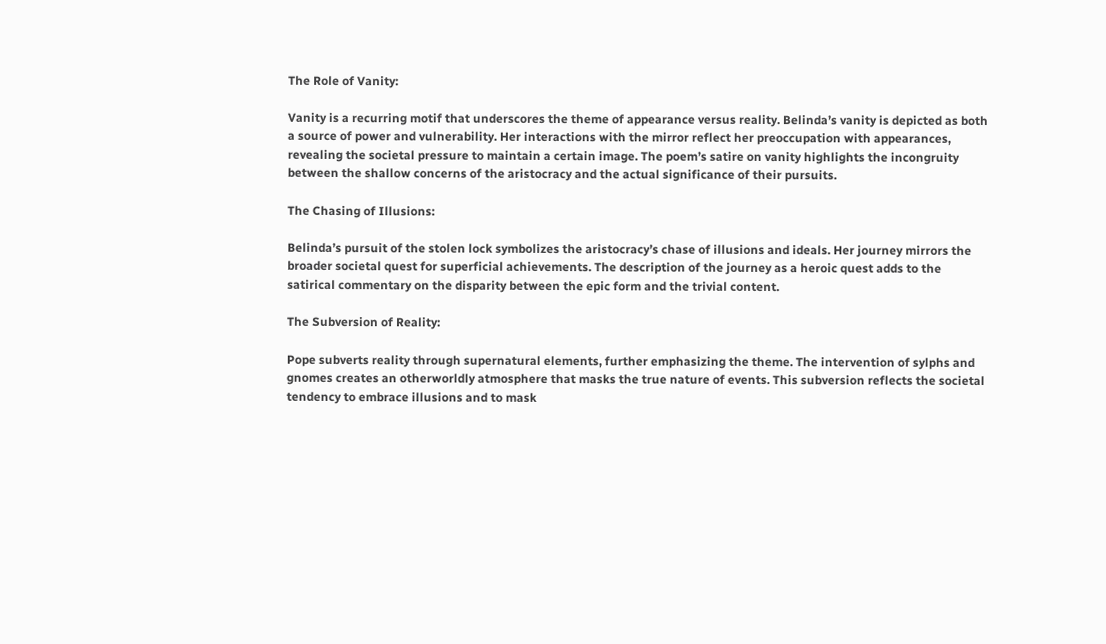The Role of Vanity:

Vanity is a recurring motif that underscores the theme of appearance versus reality. Belinda’s vanity is depicted as both a source of power and vulnerability. Her interactions with the mirror reflect her preoccupation with appearances, revealing the societal pressure to maintain a certain image. The poem’s satire on vanity highlights the incongruity between the shallow concerns of the aristocracy and the actual significance of their pursuits.

The Chasing of Illusions:

Belinda’s pursuit of the stolen lock symbolizes the aristocracy’s chase of illusions and ideals. Her journey mirrors the broader societal quest for superficial achievements. The description of the journey as a heroic quest adds to the satirical commentary on the disparity between the epic form and the trivial content.

The Subversion of Reality:

Pope subverts reality through supernatural elements, further emphasizing the theme. The intervention of sylphs and gnomes creates an otherworldly atmosphere that masks the true nature of events. This subversion reflects the societal tendency to embrace illusions and to mask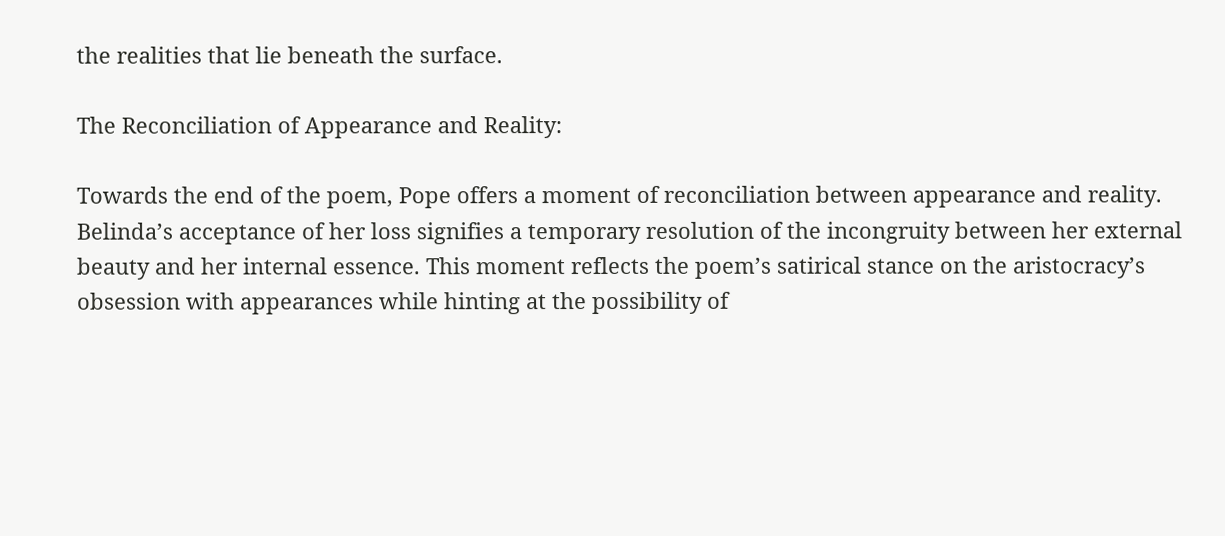the realities that lie beneath the surface.

The Reconciliation of Appearance and Reality:

Towards the end of the poem, Pope offers a moment of reconciliation between appearance and reality. Belinda’s acceptance of her loss signifies a temporary resolution of the incongruity between her external beauty and her internal essence. This moment reflects the poem’s satirical stance on the aristocracy’s obsession with appearances while hinting at the possibility of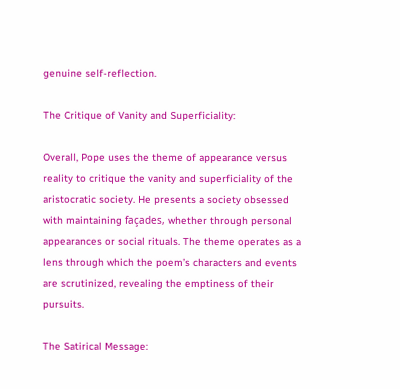genuine self-reflection.

The Critique of Vanity and Superficiality:

Overall, Pope uses the theme of appearance versus reality to critique the vanity and superficiality of the aristocratic society. He presents a society obsessed with maintaining façades, whether through personal appearances or social rituals. The theme operates as a lens through which the poem’s characters and events are scrutinized, revealing the emptiness of their pursuits.

The Satirical Message: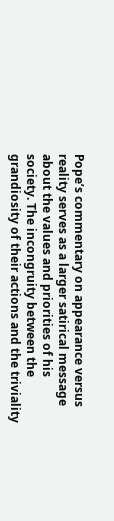Pope’s commentary on appearance versus reality serves as a larger satirical message about the values and priorities of his society. The incongruity between the grandiosity of their actions and the triviality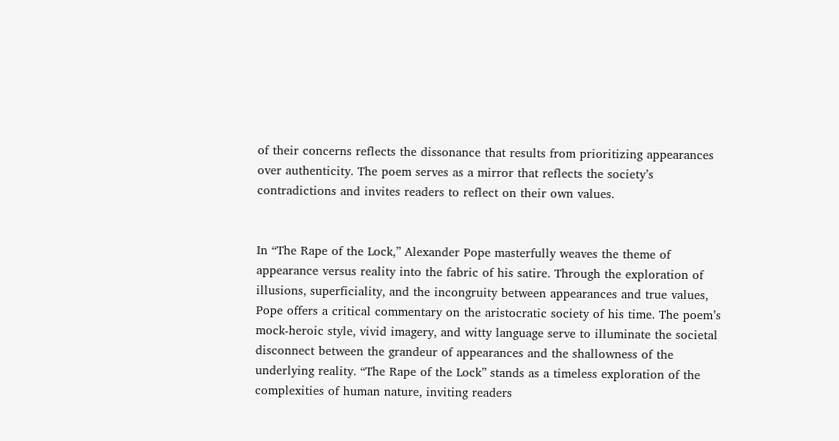of their concerns reflects the dissonance that results from prioritizing appearances over authenticity. The poem serves as a mirror that reflects the society’s contradictions and invites readers to reflect on their own values.


In “The Rape of the Lock,” Alexander Pope masterfully weaves the theme of appearance versus reality into the fabric of his satire. Through the exploration of illusions, superficiality, and the incongruity between appearances and true values, Pope offers a critical commentary on the aristocratic society of his time. The poem’s mock-heroic style, vivid imagery, and witty language serve to illuminate the societal disconnect between the grandeur of appearances and the shallowness of the underlying reality. “The Rape of the Lock” stands as a timeless exploration of the complexities of human nature, inviting readers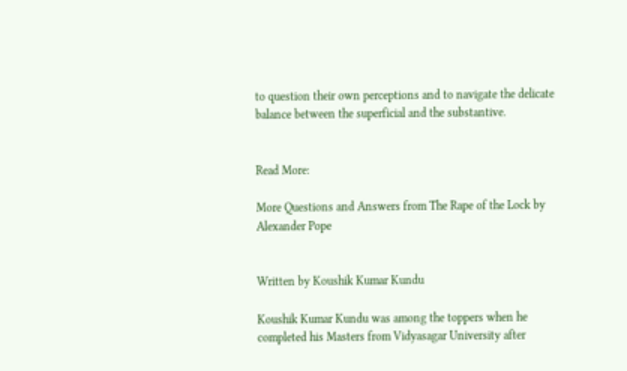to question their own perceptions and to navigate the delicate balance between the superficial and the substantive.


Read More:

More Questions and Answers from The Rape of the Lock by Alexander Pope


Written by Koushik Kumar Kundu

Koushik Kumar Kundu was among the toppers when he completed his Masters from Vidyasagar University after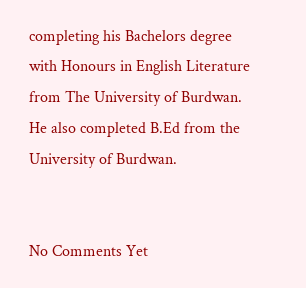completing his Bachelors degree with Honours in English Literature from The University of Burdwan. He also completed B.Ed from the University of Burdwan.


No Comments Yet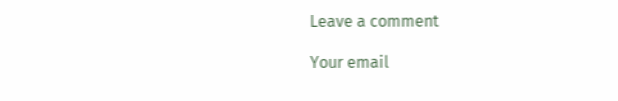Leave a comment

Your email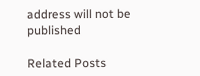address will not be published

Related Posts